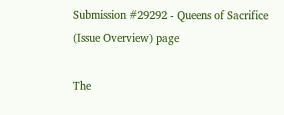Submission #29292 - Queens of Sacrifice (Issue Overview) page

The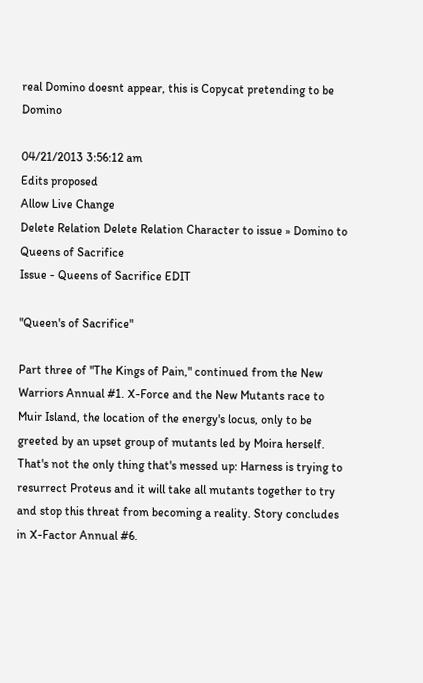real Domino doesnt appear, this is Copycat pretending to be Domino

04/21/2013 3:56:12 am
Edits proposed
Allow Live Change
Delete Relation Delete Relation Character to issue » Domino to Queens of Sacrifice
Issue - Queens of Sacrifice EDIT

"Queen's of Sacrifice"

Part three of "The Kings of Pain," continued from the New Warriors Annual #1. X-Force and the New Mutants race to Muir Island, the location of the energy's locus, only to be greeted by an upset group of mutants led by Moira herself. That's not the only thing that's messed up: Harness is trying to resurrect Proteus and it will take all mutants together to try and stop this threat from becoming a reality. Story concludes in X-Factor Annual #6.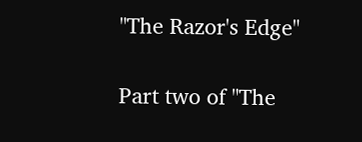"The Razor's Edge"

Part two of "The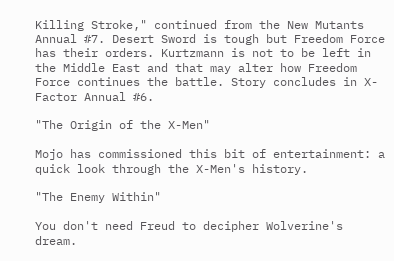Killing Stroke," continued from the New Mutants Annual #7. Desert Sword is tough but Freedom Force has their orders. Kurtzmann is not to be left in the Middle East and that may alter how Freedom Force continues the battle. Story concludes in X-Factor Annual #6.

"The Origin of the X-Men"

Mojo has commissioned this bit of entertainment: a quick look through the X-Men's history.

"The Enemy Within"

You don't need Freud to decipher Wolverine's dream.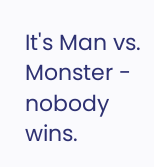It's Man vs. Monster - nobody wins.